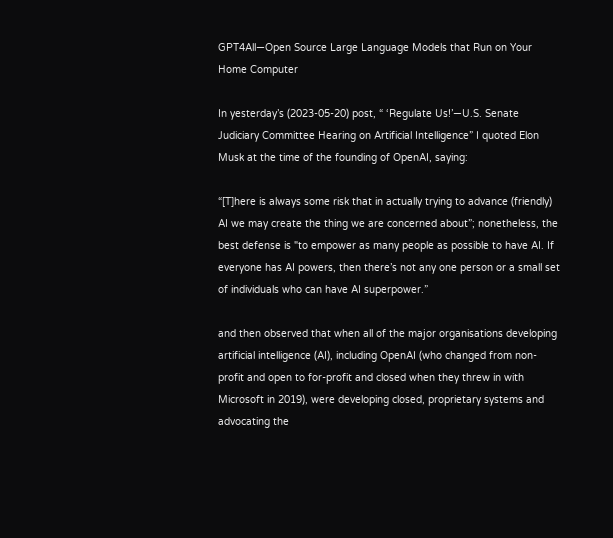GPT4All—Open Source Large Language Models that Run on Your Home Computer

In yesterday’s (2023-05-20) post, “ ‘Regulate Us!’—U.S. Senate Judiciary Committee Hearing on Artificial Intelligence” I quoted Elon Musk at the time of the founding of OpenAI, saying:

“[T]here is always some risk that in actually trying to advance (friendly) AI we may create the thing we are concerned about”; nonetheless, the best defense is "to empower as many people as possible to have AI. If everyone has AI powers, then there’s not any one person or a small set of individuals who can have AI superpower.”

and then observed that when all of the major organisations developing artificial intelligence (AI), including OpenAI (who changed from non-profit and open to for-profit and closed when they threw in with Microsoft in 2019), were developing closed, proprietary systems and advocating the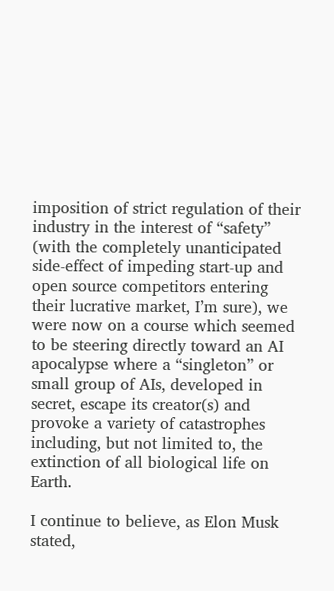imposition of strict regulation of their industry in the interest of “safety” (with the completely unanticipated side-effect of impeding start-up and open source competitors entering their lucrative market, I’m sure), we were now on a course which seemed to be steering directly toward an AI apocalypse where a “singleton” or small group of AIs, developed in secret, escape its creator(s) and provoke a variety of catastrophes including, but not limited to, the extinction of all biological life on Earth.

I continue to believe, as Elon Musk stated,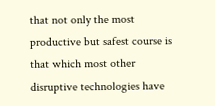that not only the most productive but safest course is that which most other disruptive technologies have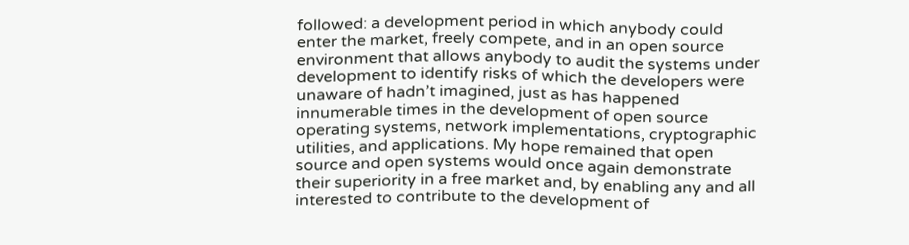followed: a development period in which anybody could enter the market, freely compete, and in an open source environment that allows anybody to audit the systems under development to identify risks of which the developers were unaware of hadn’t imagined, just as has happened innumerable times in the development of open source operating systems, network implementations, cryptographic utilities, and applications. My hope remained that open source and open systems would once again demonstrate their superiority in a free market and, by enabling any and all interested to contribute to the development of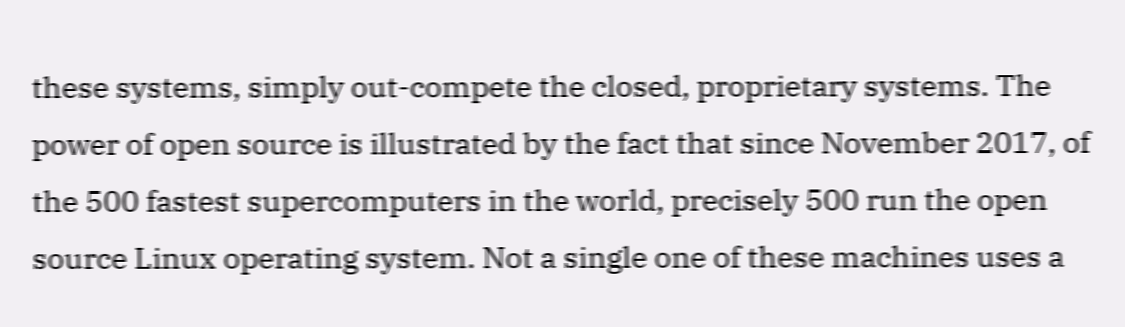these systems, simply out-compete the closed, proprietary systems. The power of open source is illustrated by the fact that since November 2017, of the 500 fastest supercomputers in the world, precisely 500 run the open source Linux operating system. Not a single one of these machines uses a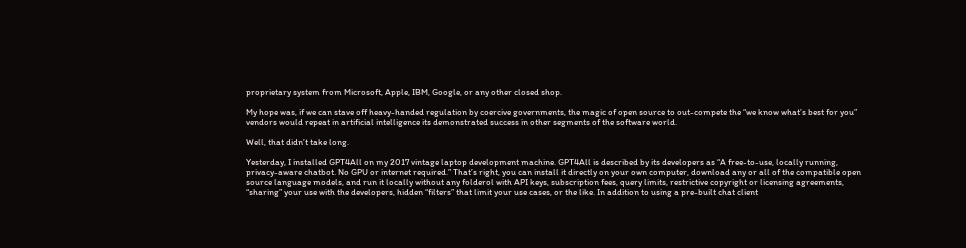proprietary system from Microsoft, Apple, IBM, Google, or any other closed shop.

My hope was, if we can stave off heavy-handed regulation by coercive governments, the magic of open source to out-compete the “we know what’s best for you” vendors would repeat in artificial intelligence its demonstrated success in other segments of the software world.

Well, that didn’t take long.

Yesterday, I installed GPT4All on my 2017 vintage laptop development machine. GPT4All is described by its developers as “A free-to-use, locally running, privacy-aware chatbot. No GPU or internet required.” That’s right, you can install it directly on your own computer, download any or all of the compatible open source language models, and run it locally without any folderol with API keys, subscription fees, query limits, restrictive copyright or licensing agreements, “sharing” your use with the developers, hidden “filters” that limit your use cases, or the like. In addition to using a pre-built chat client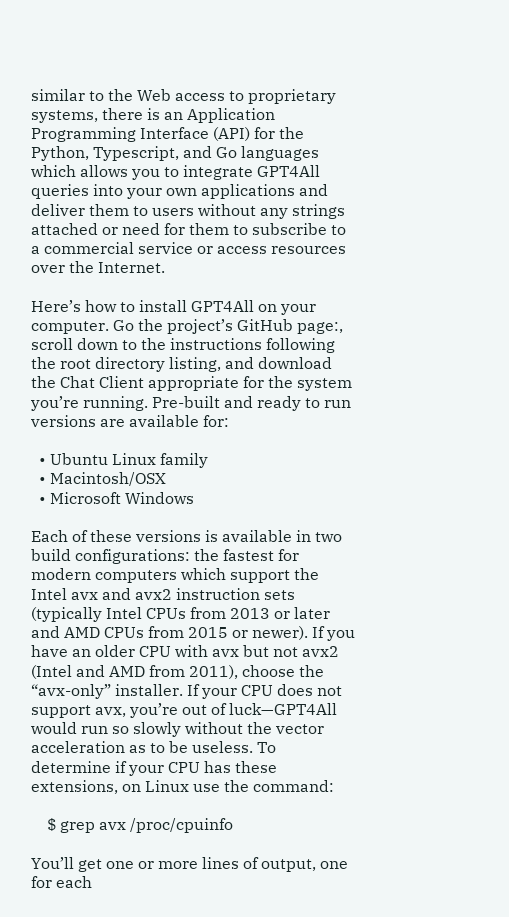similar to the Web access to proprietary systems, there is an Application Programming Interface (API) for the Python, Typescript, and Go languages which allows you to integrate GPT4All queries into your own applications and deliver them to users without any strings attached or need for them to subscribe to a commercial service or access resources over the Internet.

Here’s how to install GPT4All on your computer. Go the project’s GitHub page:, scroll down to the instructions following the root directory listing, and download the Chat Client appropriate for the system you’re running. Pre-built and ready to run versions are available for:

  • Ubuntu Linux family
  • Macintosh/OSX
  • Microsoft Windows

Each of these versions is available in two build configurations: the fastest for modern computers which support the Intel avx and avx2 instruction sets (typically Intel CPUs from 2013 or later and AMD CPUs from 2015 or newer). If you have an older CPU with avx but not avx2 (Intel and AMD from 2011), choose the “avx-only” installer. If your CPU does not support avx, you’re out of luck—GPT4All would run so slowly without the vector acceleration as to be useless. To determine if your CPU has these extensions, on Linux use the command:

    $ grep avx /proc/cpuinfo

You’ll get one or more lines of output, one for each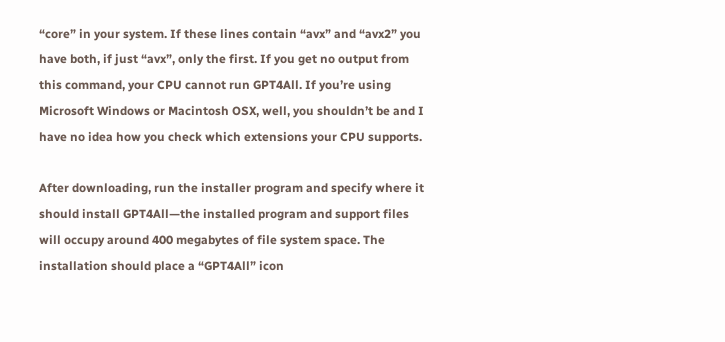“core” in your system. If these lines contain “avx” and “avx2” you have both, if just “avx”, only the first. If you get no output from this command, your CPU cannot run GPT4All. If you’re using Microsoft Windows or Macintosh OSX, well, you shouldn’t be and I have no idea how you check which extensions your CPU supports.

After downloading, run the installer program and specify where it should install GPT4All—the installed program and support files will occupy around 400 megabytes of file system space. The installation should place a “GPT4All” icon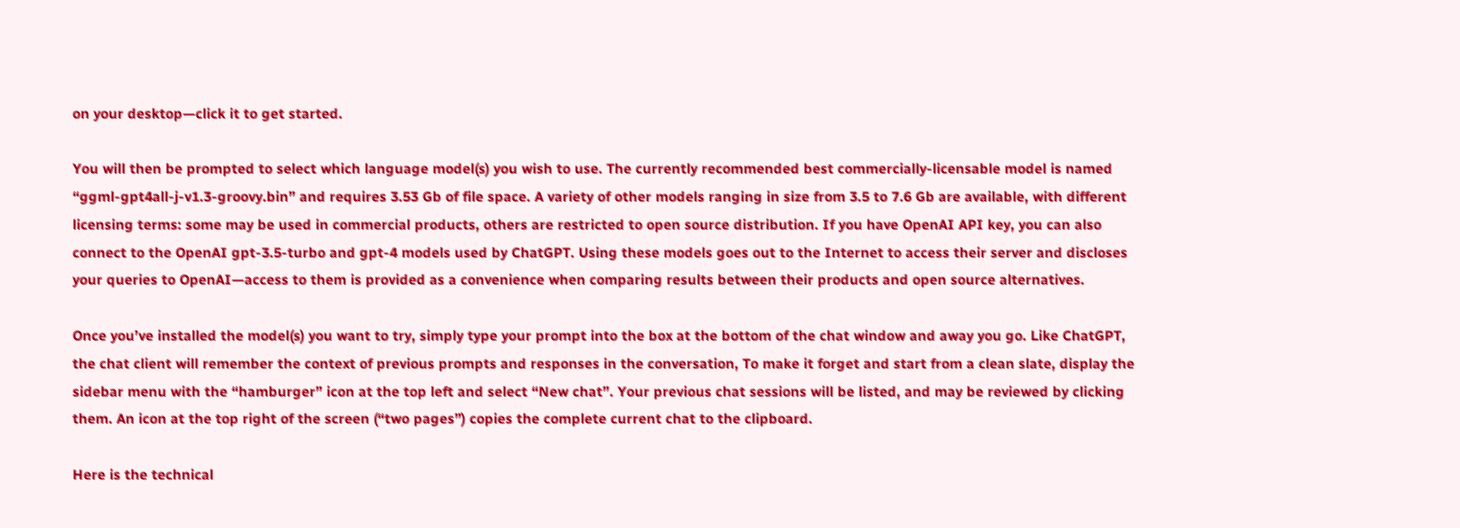on your desktop—click it to get started.

You will then be prompted to select which language model(s) you wish to use. The currently recommended best commercially-licensable model is named “ggml-gpt4all-j-v1.3-groovy.bin” and requires 3.53 Gb of file space. A variety of other models ranging in size from 3.5 to 7.6 Gb are available, with different licensing terms: some may be used in commercial products, others are restricted to open source distribution. If you have OpenAI API key, you can also connect to the OpenAI gpt-3.5-turbo and gpt-4 models used by ChatGPT. Using these models goes out to the Internet to access their server and discloses your queries to OpenAI—access to them is provided as a convenience when comparing results between their products and open source alternatives.

Once you’ve installed the model(s) you want to try, simply type your prompt into the box at the bottom of the chat window and away you go. Like ChatGPT, the chat client will remember the context of previous prompts and responses in the conversation, To make it forget and start from a clean slate, display the sidebar menu with the “hamburger” icon at the top left and select “New chat”. Your previous chat sessions will be listed, and may be reviewed by clicking them. An icon at the top right of the screen (“two pages”) copies the complete current chat to the clipboard.

Here is the technical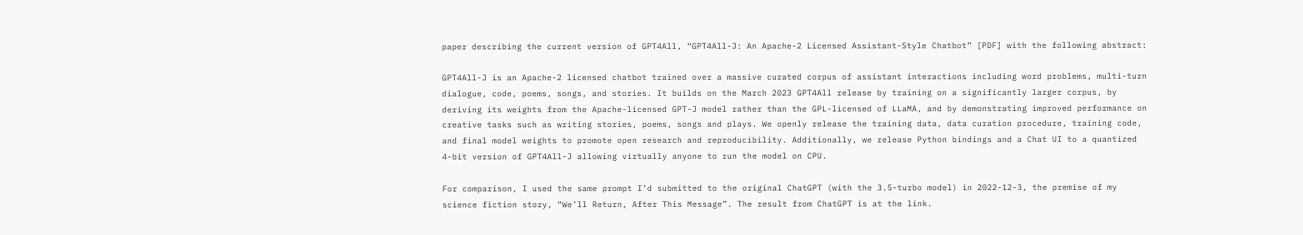paper describing the current version of GPT4All, “GPT4All-J: An Apache-2 Licensed Assistant-Style Chatbot” [PDF] with the following abstract:

GPT4All-J is an Apache-2 licensed chatbot trained over a massive curated corpus of assistant interactions including word problems, multi-turn dialogue, code, poems, songs, and stories. It builds on the March 2023 GPT4All release by training on a significantly larger corpus, by deriving its weights from the Apache-licensed GPT-J model rather than the GPL-licensed of LLaMA, and by demonstrating improved performance on creative tasks such as writing stories, poems, songs and plays. We openly release the training data, data curation procedure, training code, and final model weights to promote open research and reproducibility. Additionally, we release Python bindings and a Chat UI to a quantized 4-bit version of GPT4All-J allowing virtually anyone to run the model on CPU.

For comparison, I used the same prompt I’d submitted to the original ChatGPT (with the 3.5-turbo model) in 2022-12-3, the premise of my science fiction story, “We’ll Return, After This Message”. The result from ChatGPT is at the link.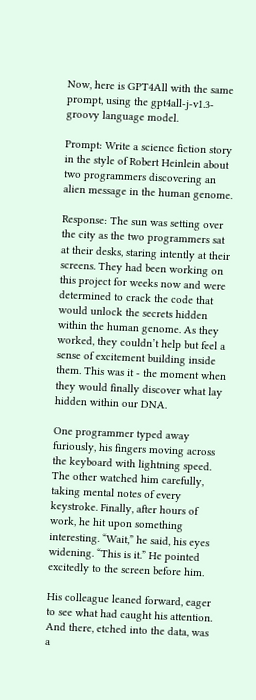Now, here is GPT4All with the same prompt, using the gpt4all-j-v1.3-groovy language model.

Prompt: Write a science fiction story in the style of Robert Heinlein about two programmers discovering an alien message in the human genome.

Response: The sun was setting over the city as the two programmers sat at their desks, staring intently at their screens. They had been working on this project for weeks now and were determined to crack the code that would unlock the secrets hidden within the human genome. As they worked, they couldn’t help but feel a sense of excitement building inside them. This was it - the moment when they would finally discover what lay hidden within our DNA.

One programmer typed away furiously, his fingers moving across the keyboard with lightning speed. The other watched him carefully, taking mental notes of every keystroke. Finally, after hours of work, he hit upon something interesting. “Wait,” he said, his eyes widening. “This is it.” He pointed excitedly to the screen before him.

His colleague leaned forward, eager to see what had caught his attention. And there, etched into the data, was a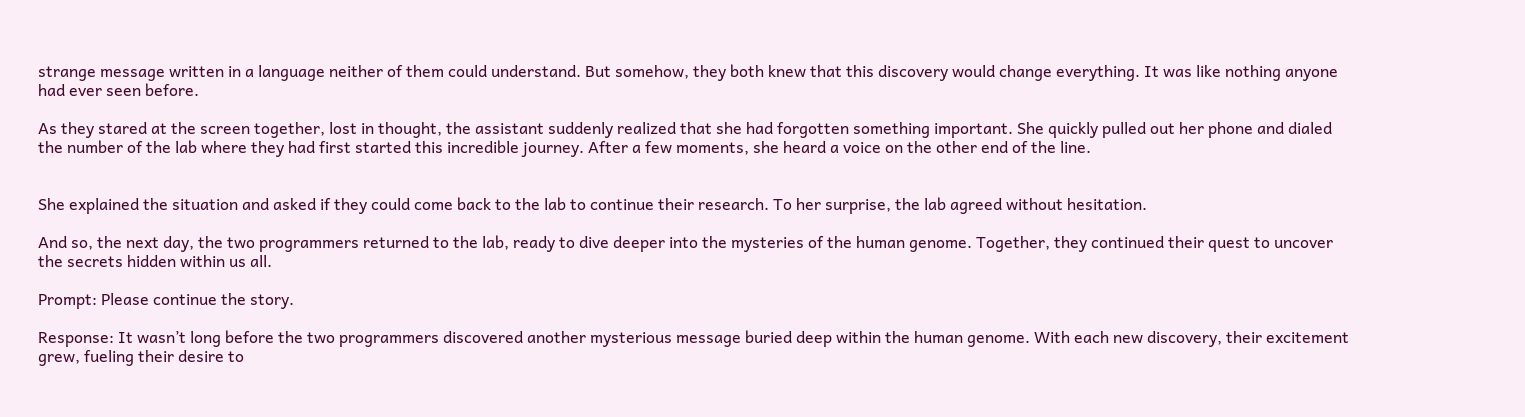strange message written in a language neither of them could understand. But somehow, they both knew that this discovery would change everything. It was like nothing anyone had ever seen before.

As they stared at the screen together, lost in thought, the assistant suddenly realized that she had forgotten something important. She quickly pulled out her phone and dialed the number of the lab where they had first started this incredible journey. After a few moments, she heard a voice on the other end of the line.


She explained the situation and asked if they could come back to the lab to continue their research. To her surprise, the lab agreed without hesitation.

And so, the next day, the two programmers returned to the lab, ready to dive deeper into the mysteries of the human genome. Together, they continued their quest to uncover the secrets hidden within us all.

Prompt: Please continue the story.

Response: It wasn’t long before the two programmers discovered another mysterious message buried deep within the human genome. With each new discovery, their excitement grew, fueling their desire to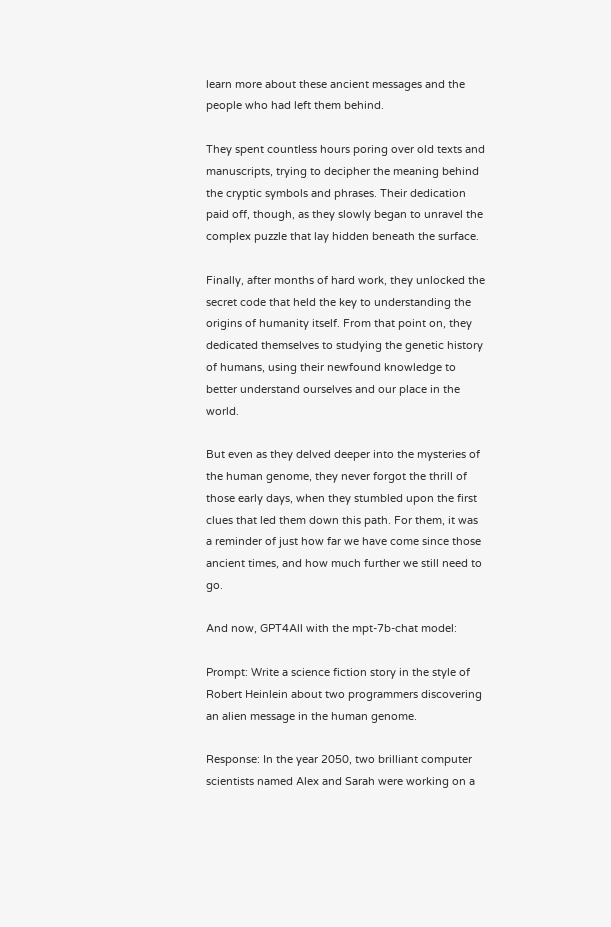learn more about these ancient messages and the people who had left them behind.

They spent countless hours poring over old texts and manuscripts, trying to decipher the meaning behind the cryptic symbols and phrases. Their dedication paid off, though, as they slowly began to unravel the complex puzzle that lay hidden beneath the surface.

Finally, after months of hard work, they unlocked the secret code that held the key to understanding the origins of humanity itself. From that point on, they dedicated themselves to studying the genetic history of humans, using their newfound knowledge to better understand ourselves and our place in the world.

But even as they delved deeper into the mysteries of the human genome, they never forgot the thrill of those early days, when they stumbled upon the first clues that led them down this path. For them, it was a reminder of just how far we have come since those ancient times, and how much further we still need to go.

And now, GPT4All with the mpt-7b-chat model:

Prompt: Write a science fiction story in the style of Robert Heinlein about two programmers discovering an alien message in the human genome.

Response: In the year 2050, two brilliant computer scientists named Alex and Sarah were working on a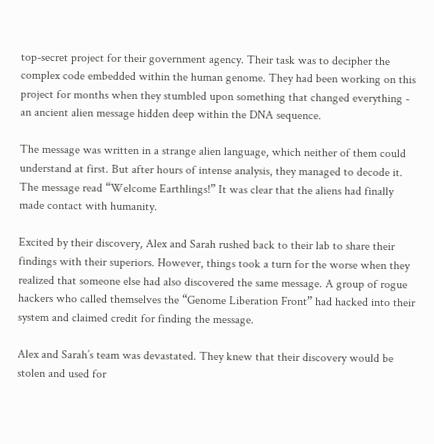top-secret project for their government agency. Their task was to decipher the complex code embedded within the human genome. They had been working on this project for months when they stumbled upon something that changed everything - an ancient alien message hidden deep within the DNA sequence.

The message was written in a strange alien language, which neither of them could understand at first. But after hours of intense analysis, they managed to decode it. The message read “Welcome Earthlings!” It was clear that the aliens had finally made contact with humanity.

Excited by their discovery, Alex and Sarah rushed back to their lab to share their findings with their superiors. However, things took a turn for the worse when they realized that someone else had also discovered the same message. A group of rogue hackers who called themselves the “Genome Liberation Front” had hacked into their system and claimed credit for finding the message.

Alex and Sarah’s team was devastated. They knew that their discovery would be stolen and used for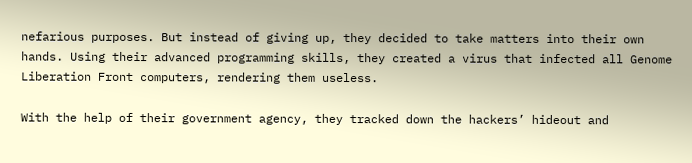nefarious purposes. But instead of giving up, they decided to take matters into their own hands. Using their advanced programming skills, they created a virus that infected all Genome Liberation Front computers, rendering them useless.

With the help of their government agency, they tracked down the hackers’ hideout and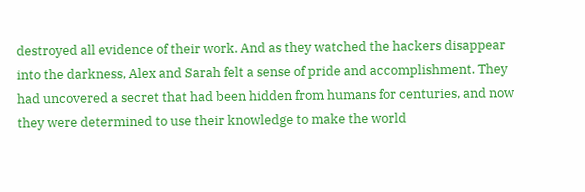destroyed all evidence of their work. And as they watched the hackers disappear into the darkness, Alex and Sarah felt a sense of pride and accomplishment. They had uncovered a secret that had been hidden from humans for centuries, and now they were determined to use their knowledge to make the world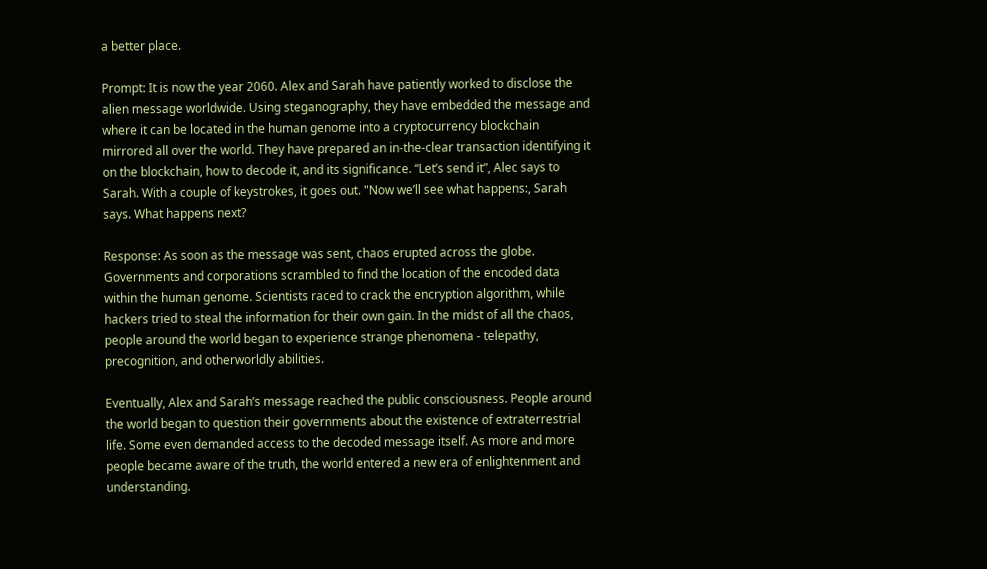a better place.

Prompt: It is now the year 2060. Alex and Sarah have patiently worked to disclose the alien message worldwide. Using steganography, they have embedded the message and where it can be located in the human genome into a cryptocurrency blockchain mirrored all over the world. They have prepared an in-the-clear transaction identifying it on the blockchain, how to decode it, and its significance. “Let’s send it”, Alec says to Sarah. With a couple of keystrokes, it goes out. "Now we’ll see what happens:, Sarah says. What happens next?

Response: As soon as the message was sent, chaos erupted across the globe. Governments and corporations scrambled to find the location of the encoded data within the human genome. Scientists raced to crack the encryption algorithm, while hackers tried to steal the information for their own gain. In the midst of all the chaos, people around the world began to experience strange phenomena - telepathy, precognition, and otherworldly abilities.

Eventually, Alex and Sarah’s message reached the public consciousness. People around the world began to question their governments about the existence of extraterrestrial life. Some even demanded access to the decoded message itself. As more and more people became aware of the truth, the world entered a new era of enlightenment and understanding.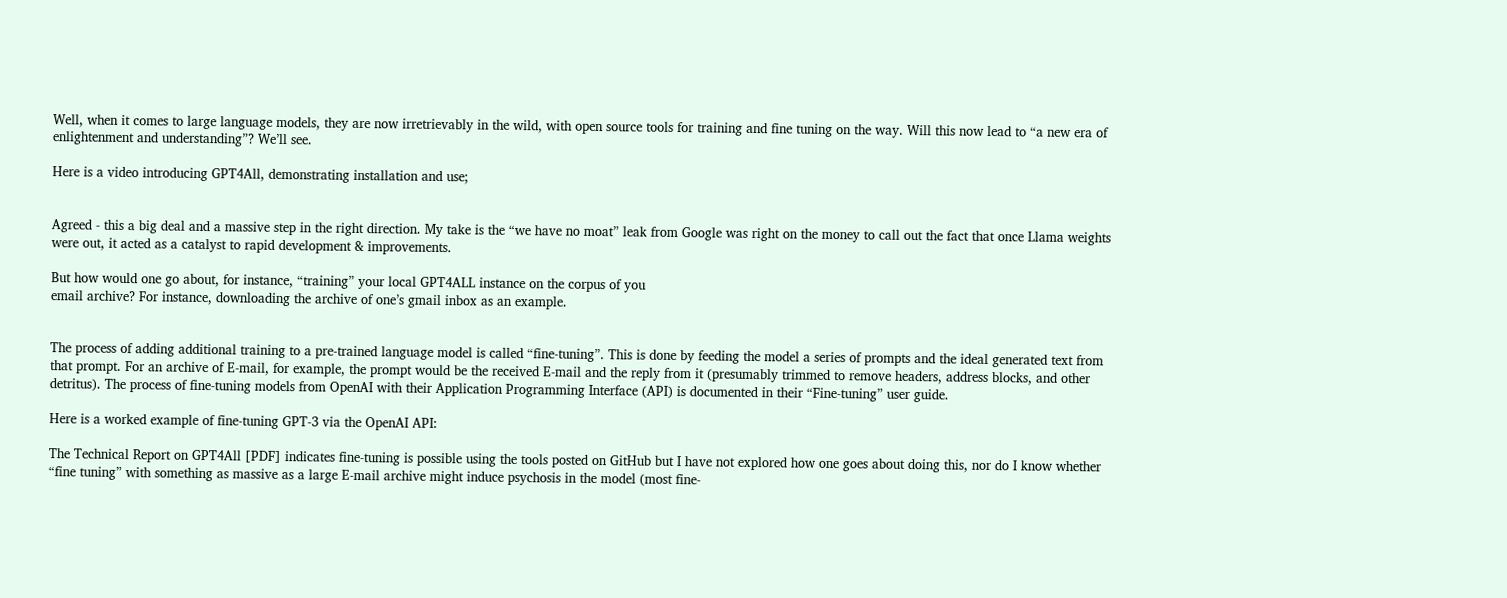Well, when it comes to large language models, they are now irretrievably in the wild, with open source tools for training and fine tuning on the way. Will this now lead to “a new era of enlightenment and understanding”? We’ll see.

Here is a video introducing GPT4All, demonstrating installation and use;


Agreed - this a big deal and a massive step in the right direction. My take is the “we have no moat” leak from Google was right on the money to call out the fact that once Llama weights were out, it acted as a catalyst to rapid development & improvements.

But how would one go about, for instance, “training” your local GPT4ALL instance on the corpus of you
email archive? For instance, downloading the archive of one’s gmail inbox as an example.


The process of adding additional training to a pre-trained language model is called “fine-tuning”. This is done by feeding the model a series of prompts and the ideal generated text from that prompt. For an archive of E-mail, for example, the prompt would be the received E-mail and the reply from it (presumably trimmed to remove headers, address blocks, and other detritus). The process of fine-tuning models from OpenAI with their Application Programming Interface (API) is documented in their “Fine-tuning” user guide.

Here is a worked example of fine-tuning GPT-3 via the OpenAI API:

The Technical Report on GPT4All [PDF] indicates fine-tuning is possible using the tools posted on GitHub but I have not explored how one goes about doing this, nor do I know whether “fine tuning” with something as massive as a large E-mail archive might induce psychosis in the model (most fine-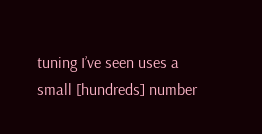tuning I’ve seen uses a small [hundreds] number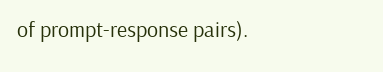of prompt-response pairs).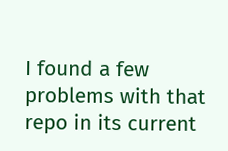I found a few problems with that repo in its current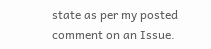state as per my posted comment on an Issue.